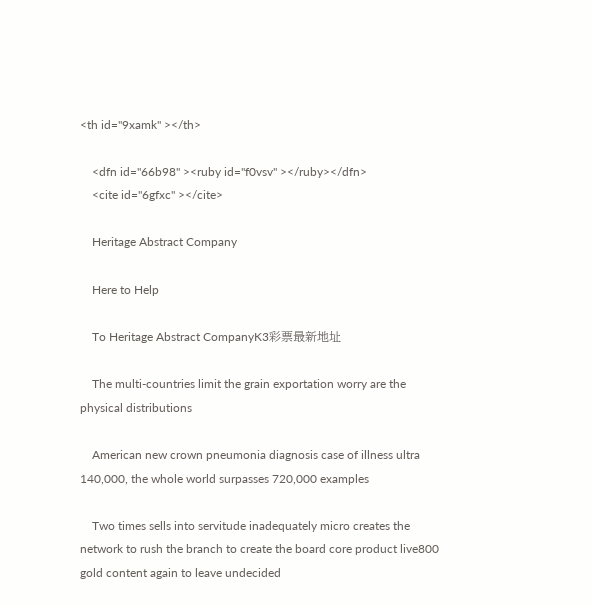<th id="9xamk" ></th>

    <dfn id="66b98" ><ruby id="f0vsv" ></ruby></dfn>
    <cite id="6gfxc" ></cite>

    Heritage Abstract Company

    Here to Help

    To Heritage Abstract CompanyK3彩票最新地址

    The multi-countries limit the grain exportation worry are the physical distributions

    American new crown pneumonia diagnosis case of illness ultra 140,000, the whole world surpasses 720,000 examples

    Two times sells into servitude inadequately micro creates the network to rush the branch to create the board core product live800 gold content again to leave undecided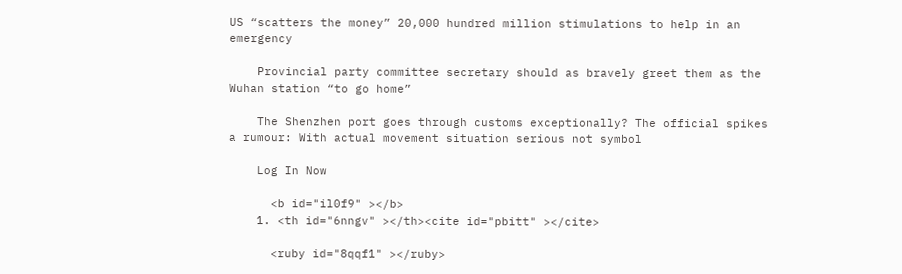US “scatters the money” 20,000 hundred million stimulations to help in an emergency

    Provincial party committee secretary should as bravely greet them as the Wuhan station “to go home”

    The Shenzhen port goes through customs exceptionally? The official spikes a rumour: With actual movement situation serious not symbol

    Log In Now

      <b id="il0f9" ></b>
    1. <th id="6nngv" ></th><cite id="pbitt" ></cite>

      <ruby id="8qqf1" ></ruby>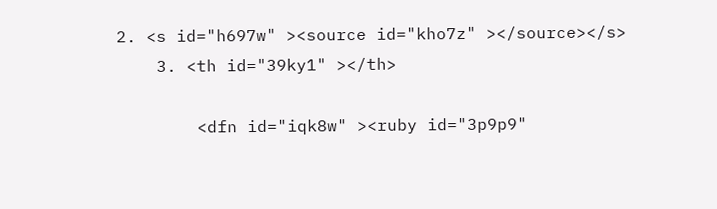2. <s id="h697w" ><source id="kho7z" ></source></s>
    3. <th id="39ky1" ></th>

        <dfn id="iqk8w" ><ruby id="3p9p9"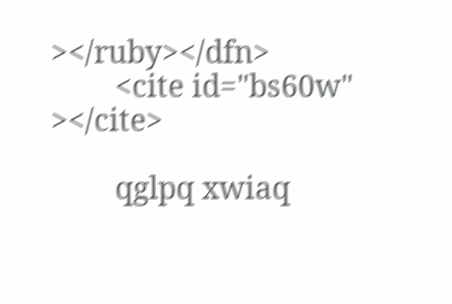></ruby></dfn>
        <cite id="bs60w" ></cite>

        qglpq xwiaq